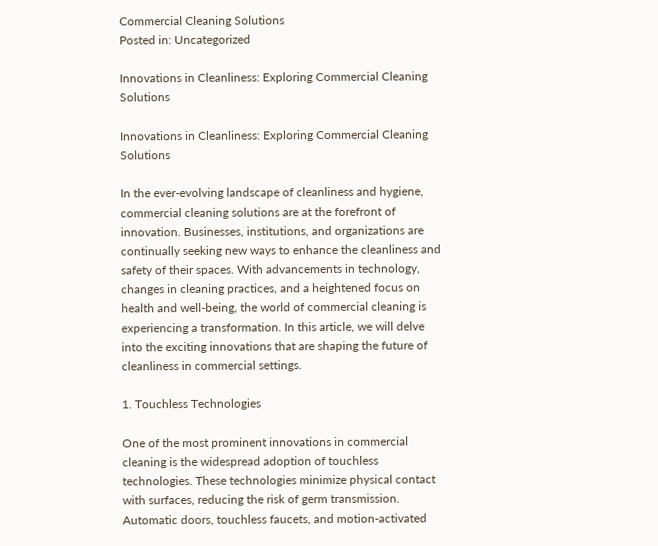Commercial Cleaning Solutions
Posted in: Uncategorized

Innovations in Cleanliness: Exploring Commercial Cleaning Solutions

Innovations in Cleanliness: Exploring Commercial Cleaning Solutions

In the ever-evolving landscape of cleanliness and hygiene, commercial cleaning solutions are at the forefront of innovation. Businesses, institutions, and organizations are continually seeking new ways to enhance the cleanliness and safety of their spaces. With advancements in technology, changes in cleaning practices, and a heightened focus on health and well-being, the world of commercial cleaning is experiencing a transformation. In this article, we will delve into the exciting innovations that are shaping the future of cleanliness in commercial settings.

1. Touchless Technologies

One of the most prominent innovations in commercial cleaning is the widespread adoption of touchless technologies. These technologies minimize physical contact with surfaces, reducing the risk of germ transmission. Automatic doors, touchless faucets, and motion-activated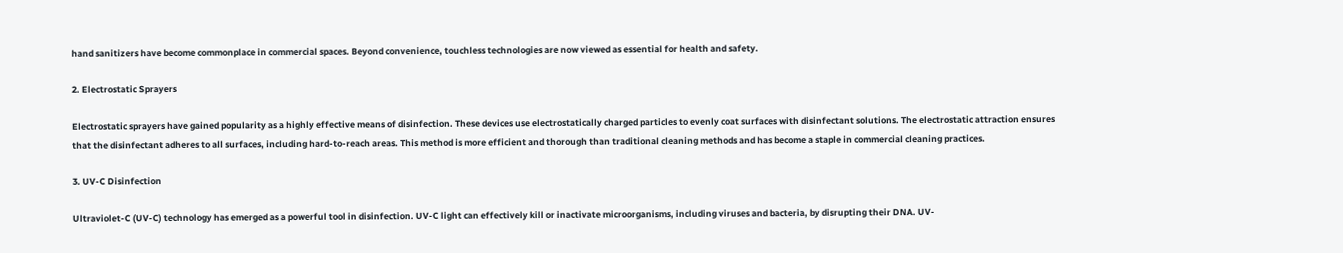hand sanitizers have become commonplace in commercial spaces. Beyond convenience, touchless technologies are now viewed as essential for health and safety.

2. Electrostatic Sprayers

Electrostatic sprayers have gained popularity as a highly effective means of disinfection. These devices use electrostatically charged particles to evenly coat surfaces with disinfectant solutions. The electrostatic attraction ensures that the disinfectant adheres to all surfaces, including hard-to-reach areas. This method is more efficient and thorough than traditional cleaning methods and has become a staple in commercial cleaning practices.

3. UV-C Disinfection

Ultraviolet-C (UV-C) technology has emerged as a powerful tool in disinfection. UV-C light can effectively kill or inactivate microorganisms, including viruses and bacteria, by disrupting their DNA. UV-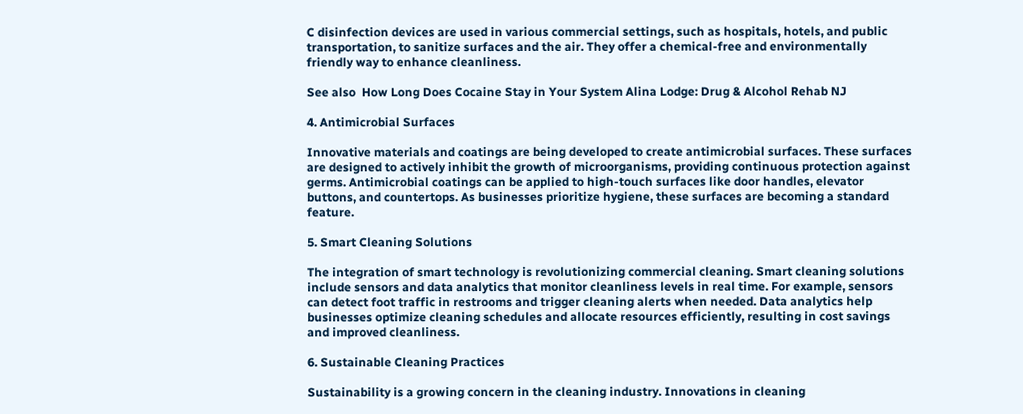C disinfection devices are used in various commercial settings, such as hospitals, hotels, and public transportation, to sanitize surfaces and the air. They offer a chemical-free and environmentally friendly way to enhance cleanliness.

See also  How Long Does Cocaine Stay in Your System Alina Lodge: Drug & Alcohol Rehab NJ

4. Antimicrobial Surfaces

Innovative materials and coatings are being developed to create antimicrobial surfaces. These surfaces are designed to actively inhibit the growth of microorganisms, providing continuous protection against germs. Antimicrobial coatings can be applied to high-touch surfaces like door handles, elevator buttons, and countertops. As businesses prioritize hygiene, these surfaces are becoming a standard feature.

5. Smart Cleaning Solutions

The integration of smart technology is revolutionizing commercial cleaning. Smart cleaning solutions include sensors and data analytics that monitor cleanliness levels in real time. For example, sensors can detect foot traffic in restrooms and trigger cleaning alerts when needed. Data analytics help businesses optimize cleaning schedules and allocate resources efficiently, resulting in cost savings and improved cleanliness.

6. Sustainable Cleaning Practices

Sustainability is a growing concern in the cleaning industry. Innovations in cleaning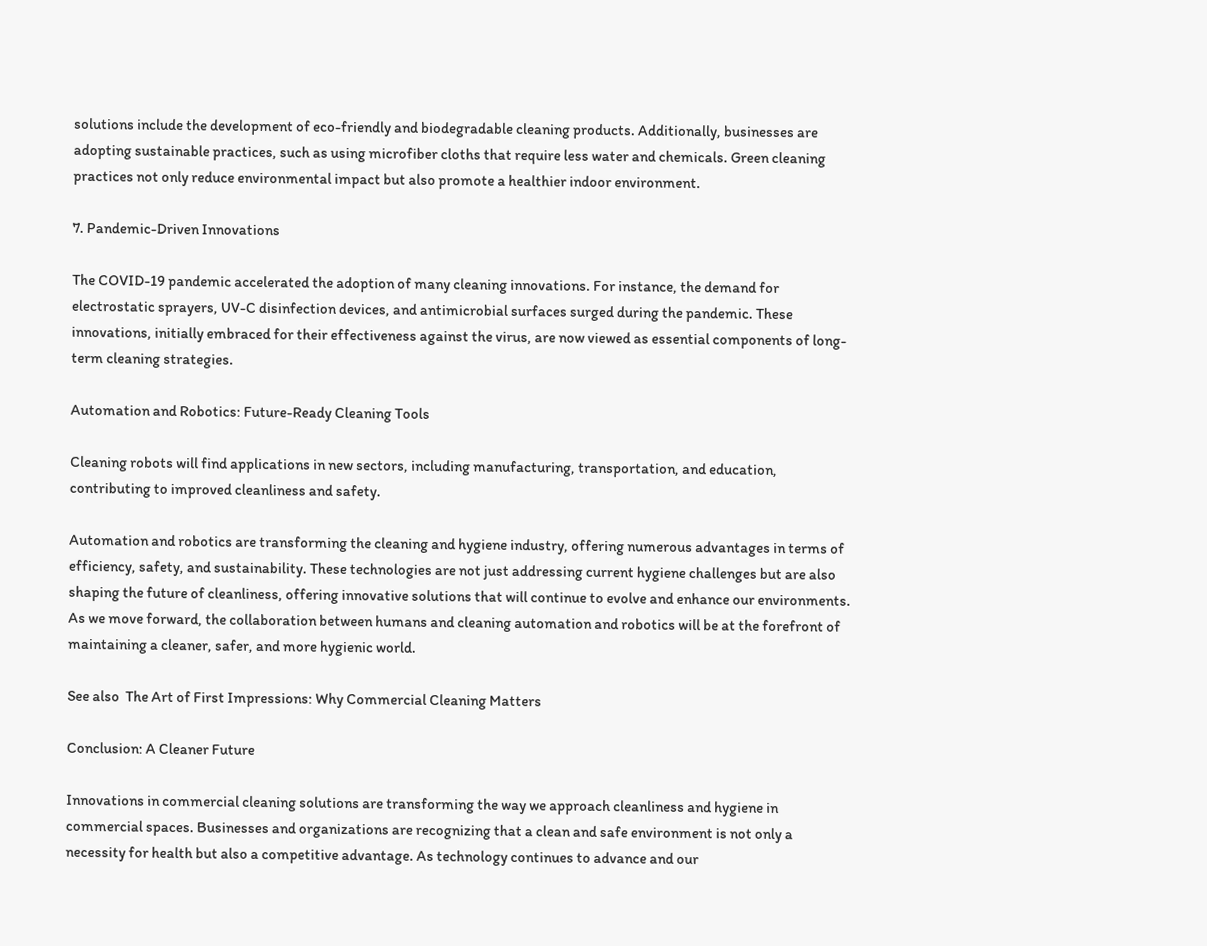solutions include the development of eco-friendly and biodegradable cleaning products. Additionally, businesses are adopting sustainable practices, such as using microfiber cloths that require less water and chemicals. Green cleaning practices not only reduce environmental impact but also promote a healthier indoor environment.

7. Pandemic-Driven Innovations

The COVID-19 pandemic accelerated the adoption of many cleaning innovations. For instance, the demand for electrostatic sprayers, UV-C disinfection devices, and antimicrobial surfaces surged during the pandemic. These innovations, initially embraced for their effectiveness against the virus, are now viewed as essential components of long-term cleaning strategies.

Automation and Robotics: Future-Ready Cleaning Tools

Cleaning robots will find applications in new sectors, including manufacturing, transportation, and education, contributing to improved cleanliness and safety.

Automation and robotics are transforming the cleaning and hygiene industry, offering numerous advantages in terms of efficiency, safety, and sustainability. These technologies are not just addressing current hygiene challenges but are also shaping the future of cleanliness, offering innovative solutions that will continue to evolve and enhance our environments. As we move forward, the collaboration between humans and cleaning automation and robotics will be at the forefront of maintaining a cleaner, safer, and more hygienic world.

See also  The Art of First Impressions: Why Commercial Cleaning Matters

Conclusion: A Cleaner Future

Innovations in commercial cleaning solutions are transforming the way we approach cleanliness and hygiene in commercial spaces. Businesses and organizations are recognizing that a clean and safe environment is not only a necessity for health but also a competitive advantage. As technology continues to advance and our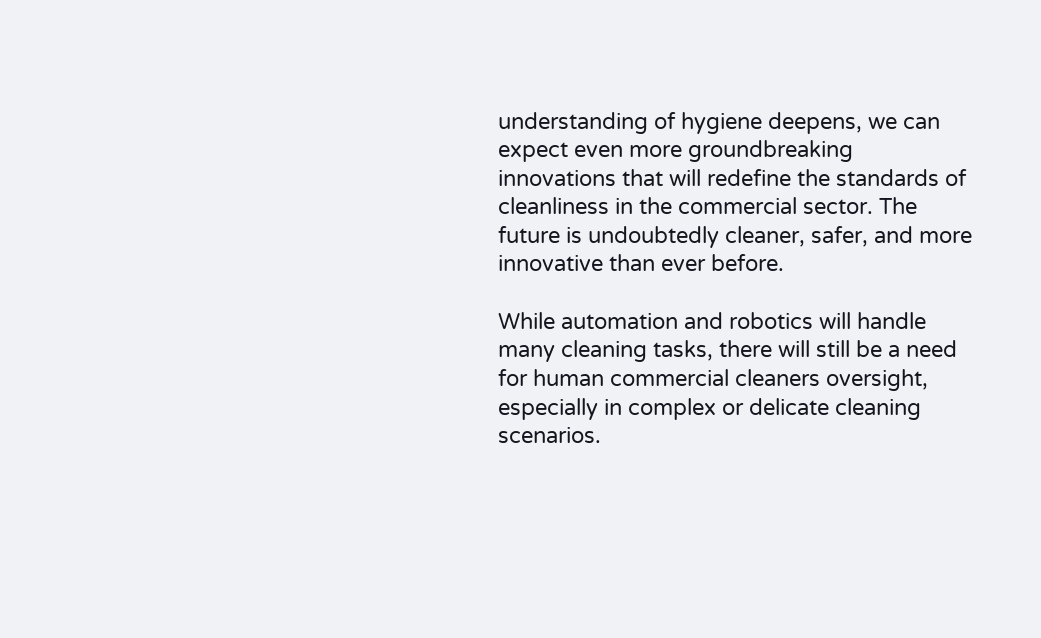understanding of hygiene deepens, we can expect even more groundbreaking innovations that will redefine the standards of cleanliness in the commercial sector. The future is undoubtedly cleaner, safer, and more innovative than ever before.

While automation and robotics will handle many cleaning tasks, there will still be a need for human commercial cleaners oversight, especially in complex or delicate cleaning scenarios.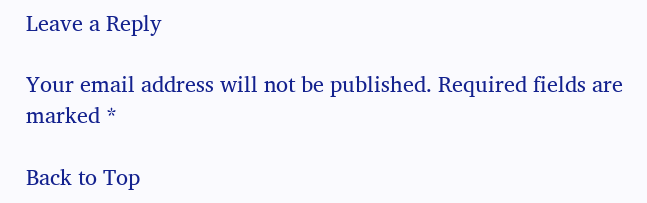Leave a Reply

Your email address will not be published. Required fields are marked *

Back to Top